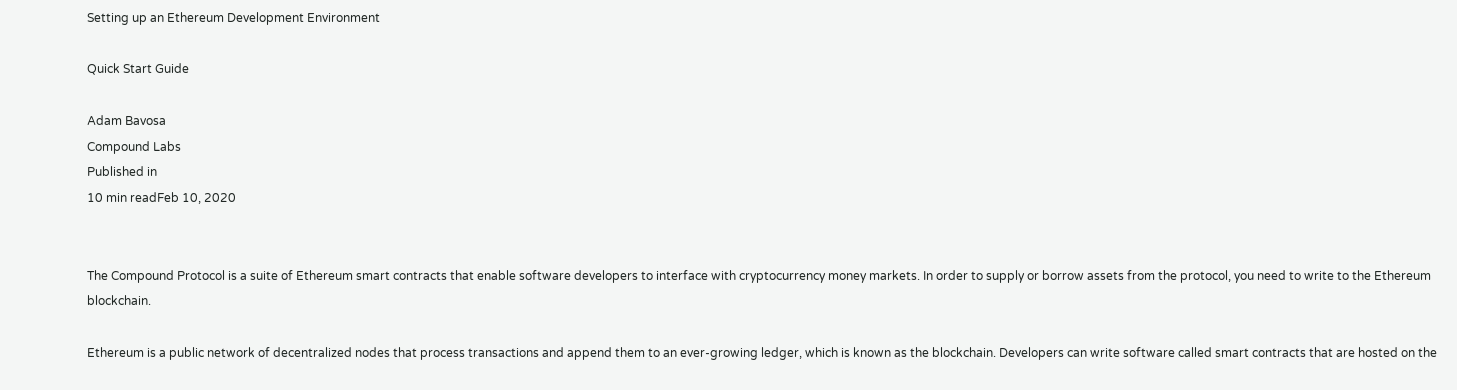Setting up an Ethereum Development Environment

Quick Start Guide

Adam Bavosa
Compound Labs
Published in
10 min readFeb 10, 2020


The Compound Protocol is a suite of Ethereum smart contracts that enable software developers to interface with cryptocurrency money markets. In order to supply or borrow assets from the protocol, you need to write to the Ethereum blockchain.

Ethereum is a public network of decentralized nodes that process transactions and append them to an ever-growing ledger, which is known as the blockchain. Developers can write software called smart contracts that are hosted on the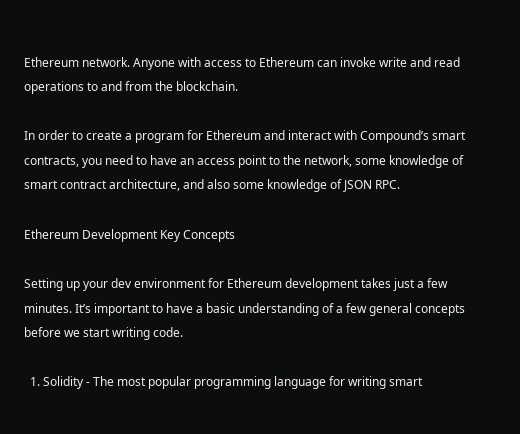Ethereum network. Anyone with access to Ethereum can invoke write and read operations to and from the blockchain.

In order to create a program for Ethereum and interact with Compound’s smart contracts, you need to have an access point to the network, some knowledge of smart contract architecture, and also some knowledge of JSON RPC.

Ethereum Development Key Concepts

Setting up your dev environment for Ethereum development takes just a few minutes. It’s important to have a basic understanding of a few general concepts before we start writing code.

  1. Solidity - The most popular programming language for writing smart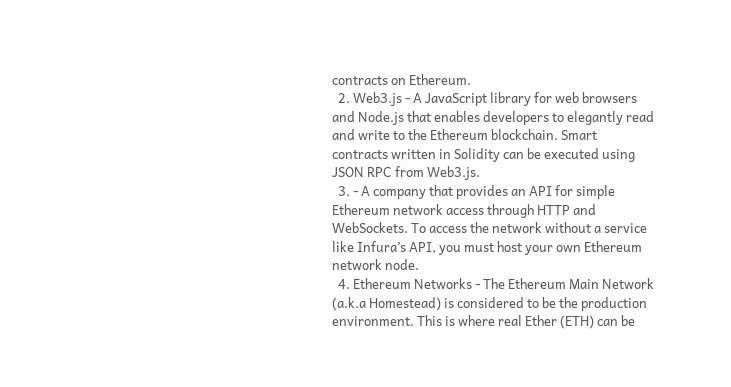contracts on Ethereum.
  2. Web3.js - A JavaScript library for web browsers and Node.js that enables developers to elegantly read and write to the Ethereum blockchain. Smart contracts written in Solidity can be executed using JSON RPC from Web3.js.
  3. - A company that provides an API for simple Ethereum network access through HTTP and WebSockets. To access the network without a service like Infura’s API, you must host your own Ethereum network node.
  4. Ethereum Networks - The Ethereum Main Network (a.k.a Homestead) is considered to be the production environment. This is where real Ether (ETH) can be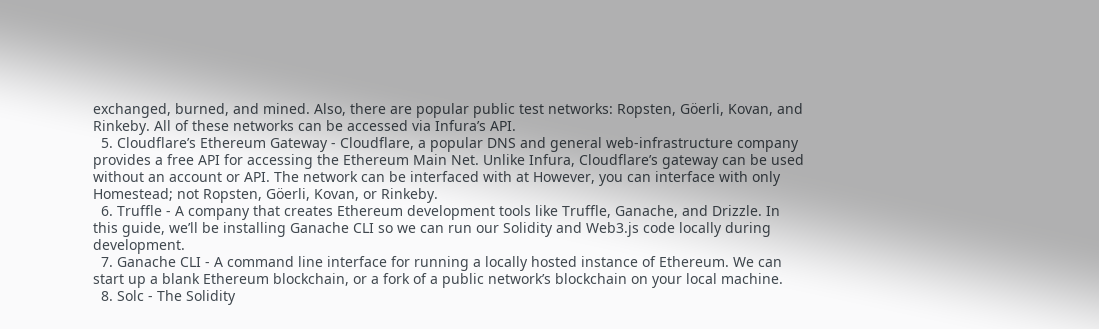exchanged, burned, and mined. Also, there are popular public test networks: Ropsten, Göerli, Kovan, and Rinkeby. All of these networks can be accessed via Infura’s API.
  5. Cloudflare’s Ethereum Gateway - Cloudflare, a popular DNS and general web-infrastructure company provides a free API for accessing the Ethereum Main Net. Unlike Infura, Cloudflare’s gateway can be used without an account or API. The network can be interfaced with at However, you can interface with only Homestead; not Ropsten, Göerli, Kovan, or Rinkeby.
  6. Truffle - A company that creates Ethereum development tools like Truffle, Ganache, and Drizzle. In this guide, we’ll be installing Ganache CLI so we can run our Solidity and Web3.js code locally during development.
  7. Ganache CLI - A command line interface for running a locally hosted instance of Ethereum. We can start up a blank Ethereum blockchain, or a fork of a public network’s blockchain on your local machine.
  8. Solc - The Solidity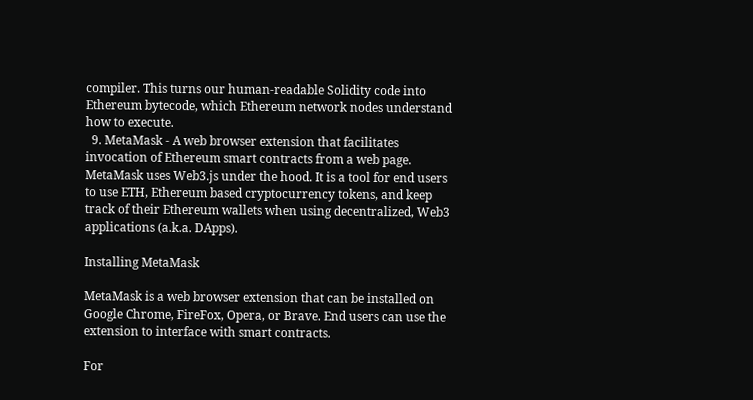compiler. This turns our human-readable Solidity code into Ethereum bytecode, which Ethereum network nodes understand how to execute.
  9. MetaMask - A web browser extension that facilitates invocation of Ethereum smart contracts from a web page. MetaMask uses Web3.js under the hood. It is a tool for end users to use ETH, Ethereum based cryptocurrency tokens, and keep track of their Ethereum wallets when using decentralized, Web3 applications (a.k.a. DApps).

Installing MetaMask

MetaMask is a web browser extension that can be installed on Google Chrome, FireFox, Opera, or Brave. End users can use the extension to interface with smart contracts.

For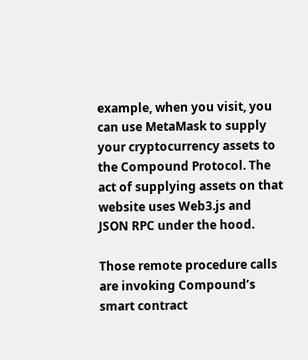example, when you visit, you can use MetaMask to supply your cryptocurrency assets to the Compound Protocol. The act of supplying assets on that website uses Web3.js and JSON RPC under the hood.

Those remote procedure calls are invoking Compound’s smart contract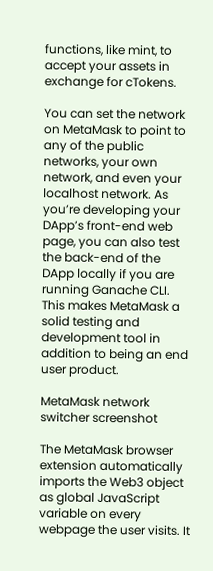functions, like mint, to accept your assets in exchange for cTokens.

You can set the network on MetaMask to point to any of the public networks, your own network, and even your localhost network. As you’re developing your DApp’s front-end web page, you can also test the back-end of the DApp locally if you are running Ganache CLI. This makes MetaMask a solid testing and development tool in addition to being an end user product.

MetaMask network switcher screenshot

The MetaMask browser extension automatically imports the Web3 object as global JavaScript variable on every webpage the user visits. It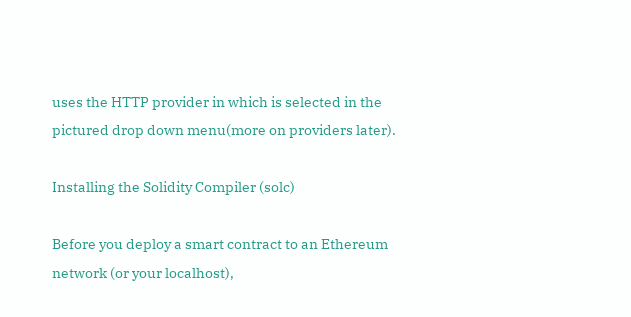uses the HTTP provider in which is selected in the pictured drop down menu(more on providers later).

Installing the Solidity Compiler (solc)

Before you deploy a smart contract to an Ethereum network (or your localhost),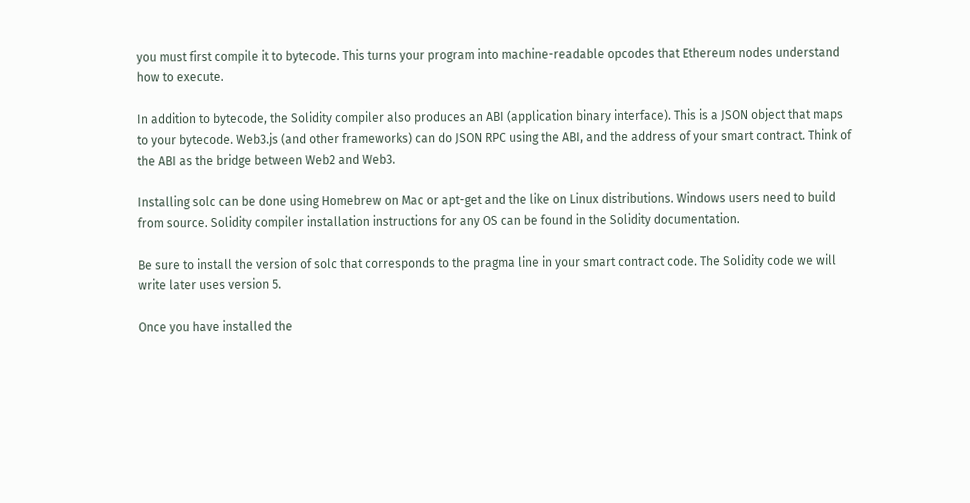you must first compile it to bytecode. This turns your program into machine-readable opcodes that Ethereum nodes understand how to execute.

In addition to bytecode, the Solidity compiler also produces an ABI (application binary interface). This is a JSON object that maps to your bytecode. Web3.js (and other frameworks) can do JSON RPC using the ABI, and the address of your smart contract. Think of the ABI as the bridge between Web2 and Web3.

Installing solc can be done using Homebrew on Mac or apt-get and the like on Linux distributions. Windows users need to build from source. Solidity compiler installation instructions for any OS can be found in the Solidity documentation.

Be sure to install the version of solc that corresponds to the pragma line in your smart contract code. The Solidity code we will write later uses version 5.

Once you have installed the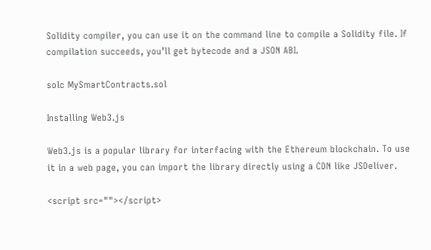Solidity compiler, you can use it on the command line to compile a Solidity file. If compilation succeeds, you’ll get bytecode and a JSON ABI.

solc MySmartContracts.sol

Installing Web3.js

Web3.js is a popular library for interfacing with the Ethereum blockchain. To use it in a web page, you can import the library directly using a CDN like JSDeliver.

<script src=""></script>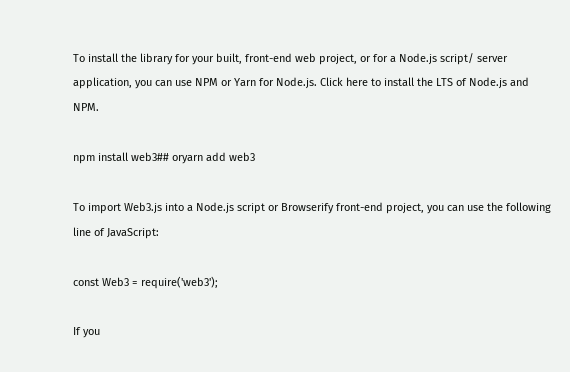To install the library for your built, front-end web project, or for a Node.js script/ server application, you can use NPM or Yarn for Node.js. Click here to install the LTS of Node.js and NPM.

npm install web3## oryarn add web3

To import Web3.js into a Node.js script or Browserify front-end project, you can use the following line of JavaScript:

const Web3 = require('web3');

If you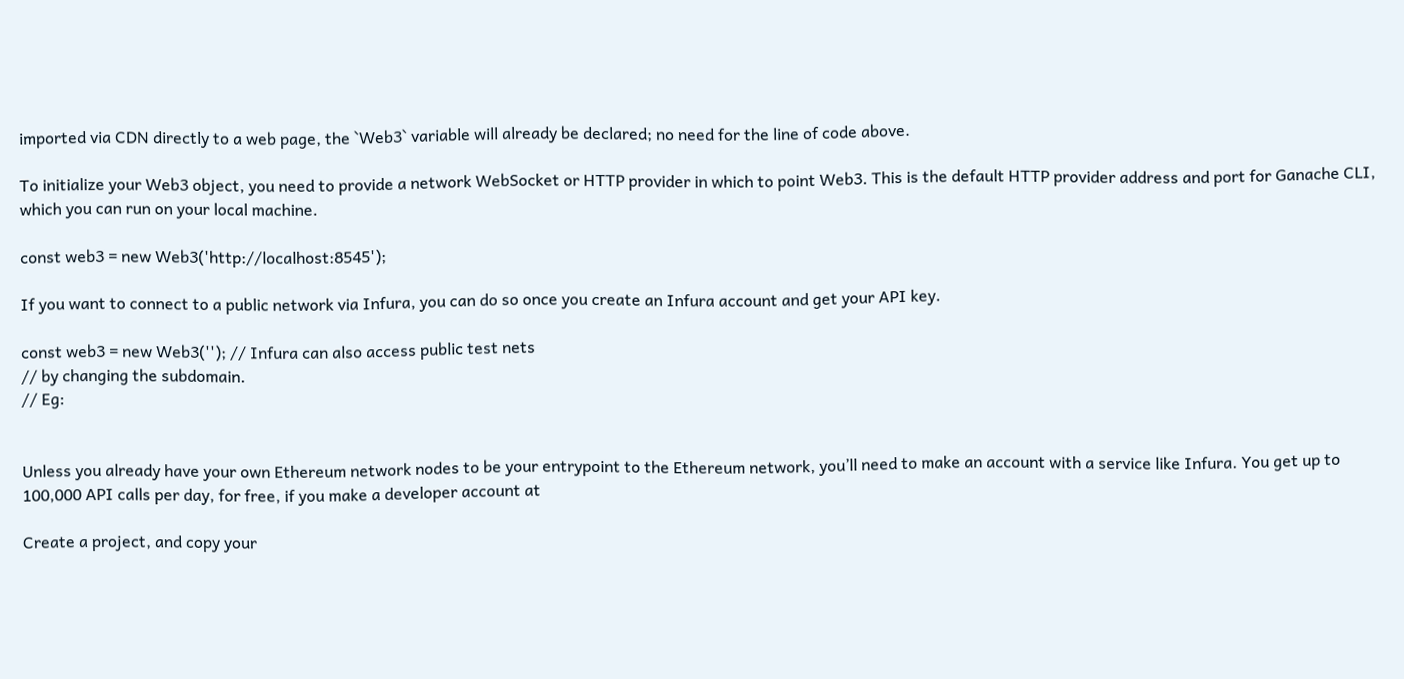imported via CDN directly to a web page, the `Web3` variable will already be declared; no need for the line of code above.

To initialize your Web3 object, you need to provide a network WebSocket or HTTP provider in which to point Web3. This is the default HTTP provider address and port for Ganache CLI, which you can run on your local machine.

const web3 = new Web3('http://localhost:8545');

If you want to connect to a public network via Infura, you can do so once you create an Infura account and get your API key.

const web3 = new Web3(''); // Infura can also access public test nets
// by changing the subdomain.
// Eg:


Unless you already have your own Ethereum network nodes to be your entrypoint to the Ethereum network, you’ll need to make an account with a service like Infura. You get up to 100,000 API calls per day, for free, if you make a developer account at

Create a project, and copy your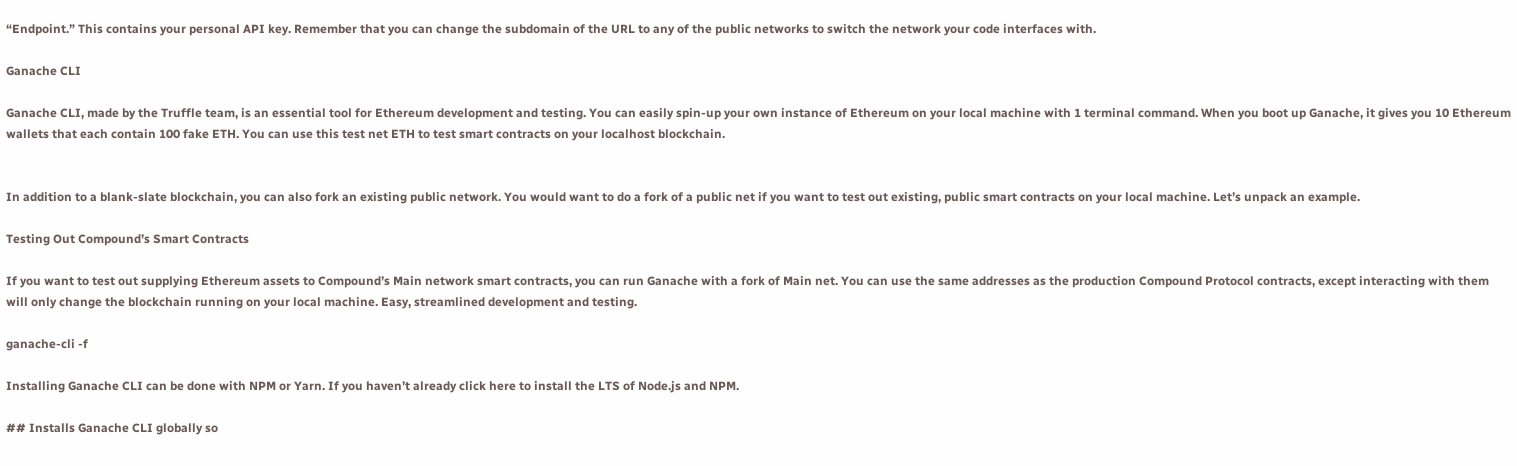“Endpoint.” This contains your personal API key. Remember that you can change the subdomain of the URL to any of the public networks to switch the network your code interfaces with.

Ganache CLI

Ganache CLI, made by the Truffle team, is an essential tool for Ethereum development and testing. You can easily spin-up your own instance of Ethereum on your local machine with 1 terminal command. When you boot up Ganache, it gives you 10 Ethereum wallets that each contain 100 fake ETH. You can use this test net ETH to test smart contracts on your localhost blockchain.


In addition to a blank-slate blockchain, you can also fork an existing public network. You would want to do a fork of a public net if you want to test out existing, public smart contracts on your local machine. Let’s unpack an example.

Testing Out Compound’s Smart Contracts

If you want to test out supplying Ethereum assets to Compound’s Main network smart contracts, you can run Ganache with a fork of Main net. You can use the same addresses as the production Compound Protocol contracts, except interacting with them will only change the blockchain running on your local machine. Easy, streamlined development and testing.

ganache-cli -f

Installing Ganache CLI can be done with NPM or Yarn. If you haven’t already click here to install the LTS of Node.js and NPM.

## Installs Ganache CLI globally so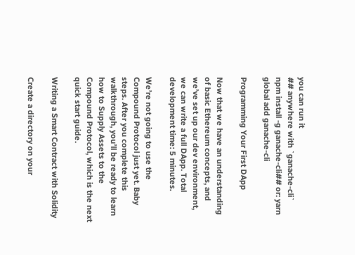you can run it
## anywhere with `ganache-cli`
npm install -g ganache-cli## or: yarn global add ganache-cli

Programming Your First DApp

Now that we have an understanding of basic Ethereum concepts, and we’ve set up our dev environment, we can write a full DApp. Total development time: 5 minutes.

We’re not going to use the Compound Protocol just yet. Baby steps. After you complete this walkthrough, you’ll be ready to learn how to Supply Assets to the Compound Protocol, which is the next quick start guide.

Writing a Smart Contract with Solidity

Create a directory on your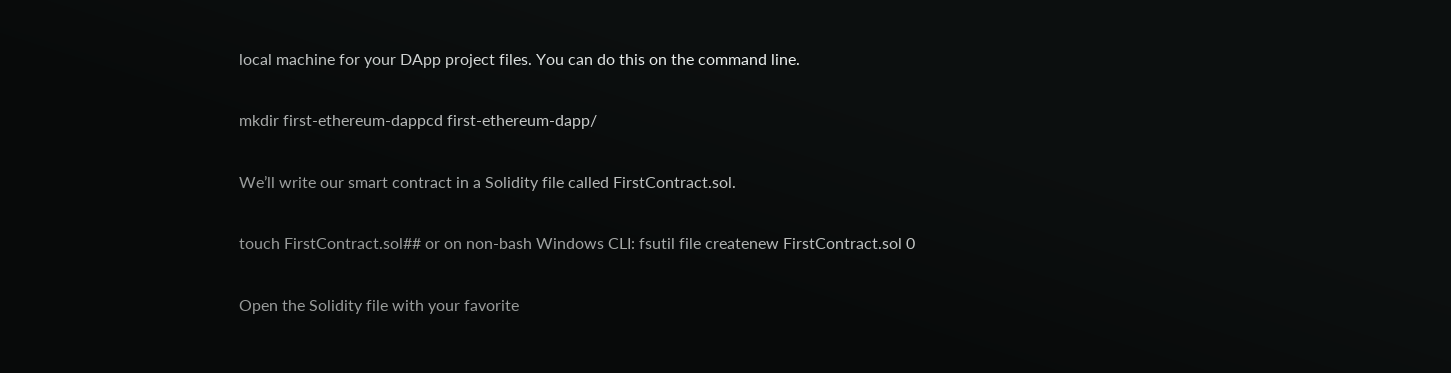local machine for your DApp project files. You can do this on the command line.

mkdir first-ethereum-dappcd first-ethereum-dapp/

We’ll write our smart contract in a Solidity file called FirstContract.sol.

touch FirstContract.sol## or on non-bash Windows CLI: fsutil file createnew FirstContract.sol 0

Open the Solidity file with your favorite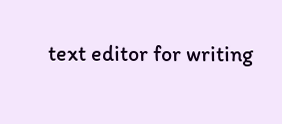text editor for writing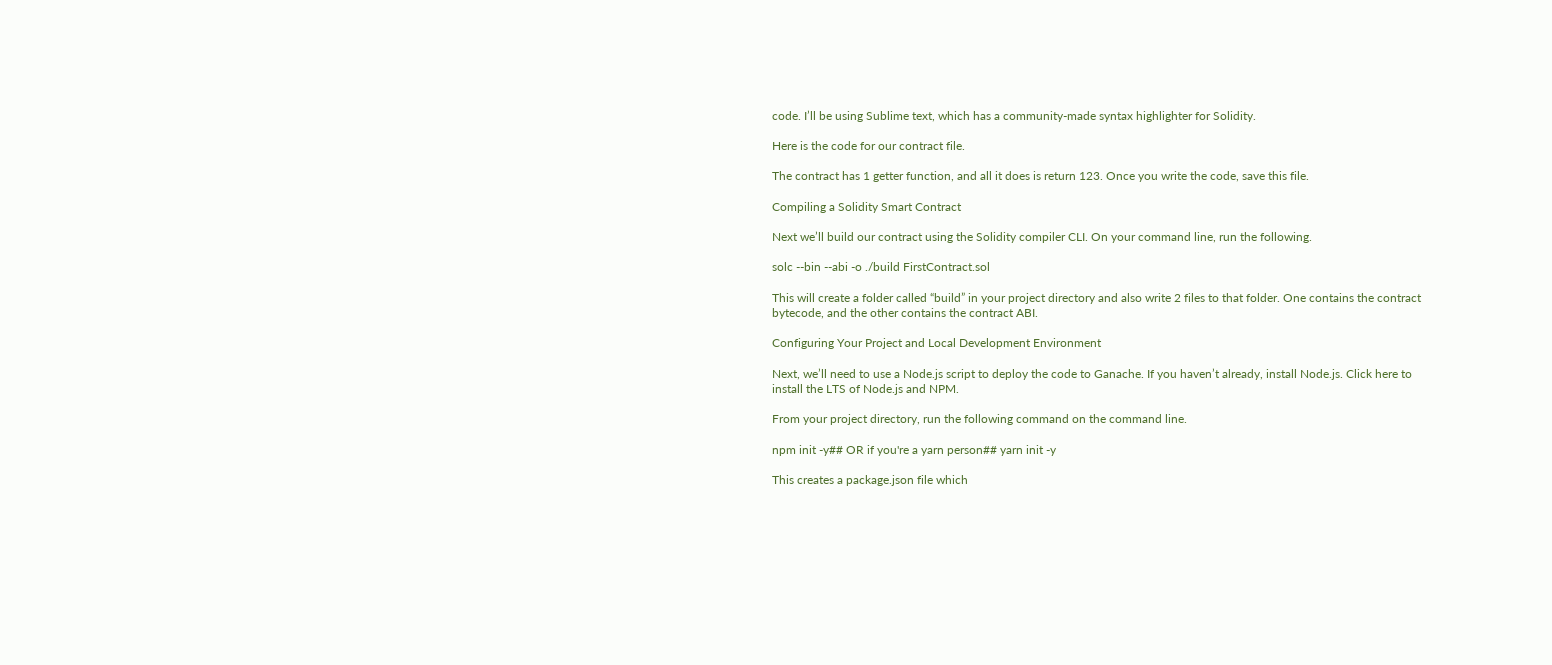code. I’ll be using Sublime text, which has a community-made syntax highlighter for Solidity.

Here is the code for our contract file.

The contract has 1 getter function, and all it does is return 123. Once you write the code, save this file.

Compiling a Solidity Smart Contract

Next we’ll build our contract using the Solidity compiler CLI. On your command line, run the following.

solc --bin --abi -o ./build FirstContract.sol

This will create a folder called “build” in your project directory and also write 2 files to that folder. One contains the contract bytecode, and the other contains the contract ABI.

Configuring Your Project and Local Development Environment

Next, we’ll need to use a Node.js script to deploy the code to Ganache. If you haven’t already, install Node.js. Click here to install the LTS of Node.js and NPM.

From your project directory, run the following command on the command line.

npm init -y## OR if you're a yarn person## yarn init -y

This creates a package.json file which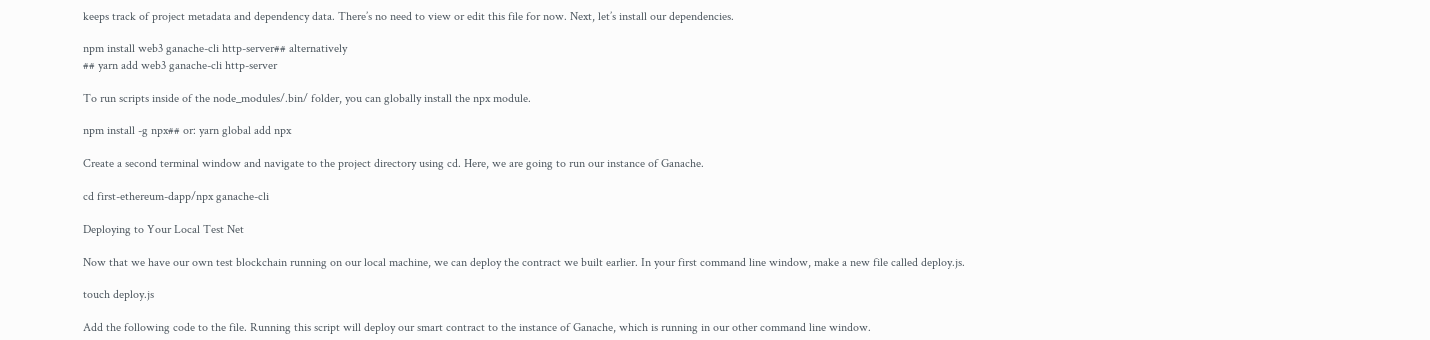keeps track of project metadata and dependency data. There’s no need to view or edit this file for now. Next, let’s install our dependencies.

npm install web3 ganache-cli http-server## alternatively
## yarn add web3 ganache-cli http-server

To run scripts inside of the node_modules/.bin/ folder, you can globally install the npx module.

npm install -g npx## or: yarn global add npx

Create a second terminal window and navigate to the project directory using cd. Here, we are going to run our instance of Ganache.

cd first-ethereum-dapp/npx ganache-cli

Deploying to Your Local Test Net

Now that we have our own test blockchain running on our local machine, we can deploy the contract we built earlier. In your first command line window, make a new file called deploy.js.

touch deploy.js

Add the following code to the file. Running this script will deploy our smart contract to the instance of Ganache, which is running in our other command line window.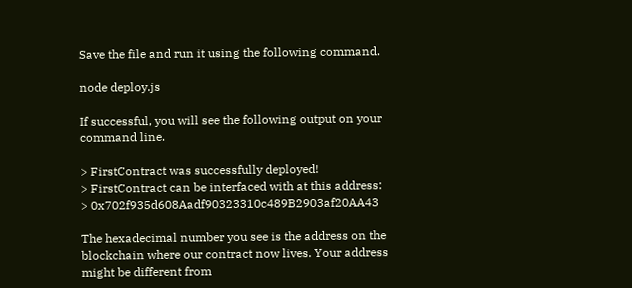Save the file and run it using the following command.

node deploy.js

If successful, you will see the following output on your command line.

> FirstContract was successfully deployed!
> FirstContract can be interfaced with at this address:
> 0x702f935d608Aadf90323310c489B2903af20AA43

The hexadecimal number you see is the address on the blockchain where our contract now lives. Your address might be different from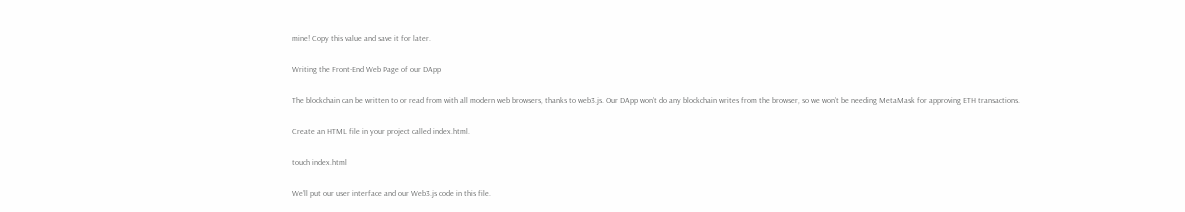mine! Copy this value and save it for later.

Writing the Front-End Web Page of our DApp

The blockchain can be written to or read from with all modern web browsers, thanks to web3.js. Our DApp won’t do any blockchain writes from the browser, so we won’t be needing MetaMask for approving ETH transactions.

Create an HTML file in your project called index.html.

touch index.html

We’ll put our user interface and our Web3.js code in this file.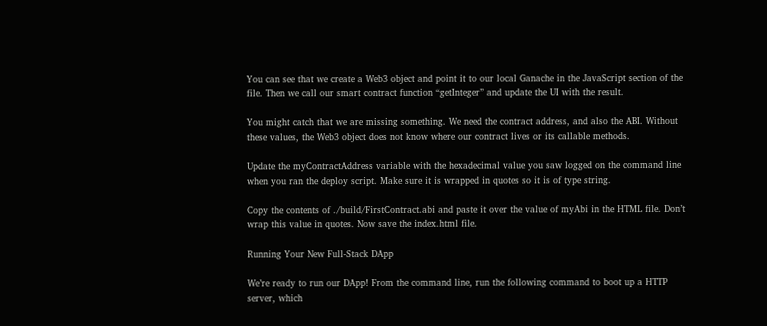You can see that we create a Web3 object and point it to our local Ganache in the JavaScript section of the file. Then we call our smart contract function “getInteger” and update the UI with the result.

You might catch that we are missing something. We need the contract address, and also the ABI. Without these values, the Web3 object does not know where our contract lives or its callable methods.

Update the myContractAddress variable with the hexadecimal value you saw logged on the command line when you ran the deploy script. Make sure it is wrapped in quotes so it is of type string.

Copy the contents of ./build/FirstContract.abi and paste it over the value of myAbi in the HTML file. Don’t wrap this value in quotes. Now save the index.html file.

Running Your New Full-Stack DApp

We’re ready to run our DApp! From the command line, run the following command to boot up a HTTP server, which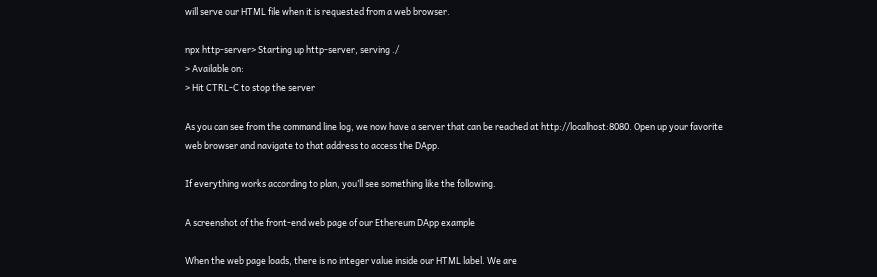will serve our HTML file when it is requested from a web browser.

npx http-server> Starting up http-server, serving ./
> Available on:
> Hit CTRL-C to stop the server

As you can see from the command line log, we now have a server that can be reached at http://localhost:8080. Open up your favorite web browser and navigate to that address to access the DApp.

If everything works according to plan, you’ll see something like the following.

A screenshot of the front-end web page of our Ethereum DApp example

When the web page loads, there is no integer value inside our HTML label. We are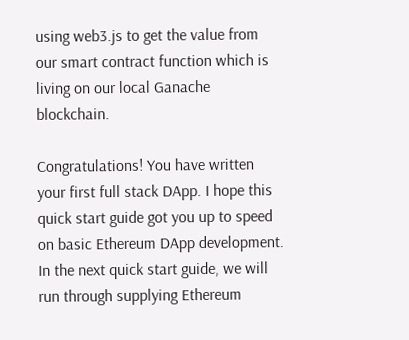using web3.js to get the value from our smart contract function which is living on our local Ganache blockchain.

Congratulations! You have written your first full stack DApp. I hope this quick start guide got you up to speed on basic Ethereum DApp development. In the next quick start guide, we will run through supplying Ethereum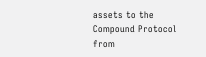assets to the Compound Protocol from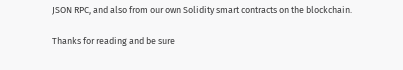JSON RPC, and also from our own Solidity smart contracts on the blockchain.

Thanks for reading and be sure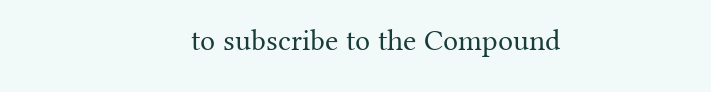to subscribe to the Compound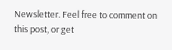Newsletter. Feel free to comment on this post, or get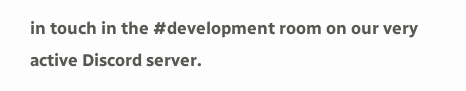in touch in the #development room on our very active Discord server.